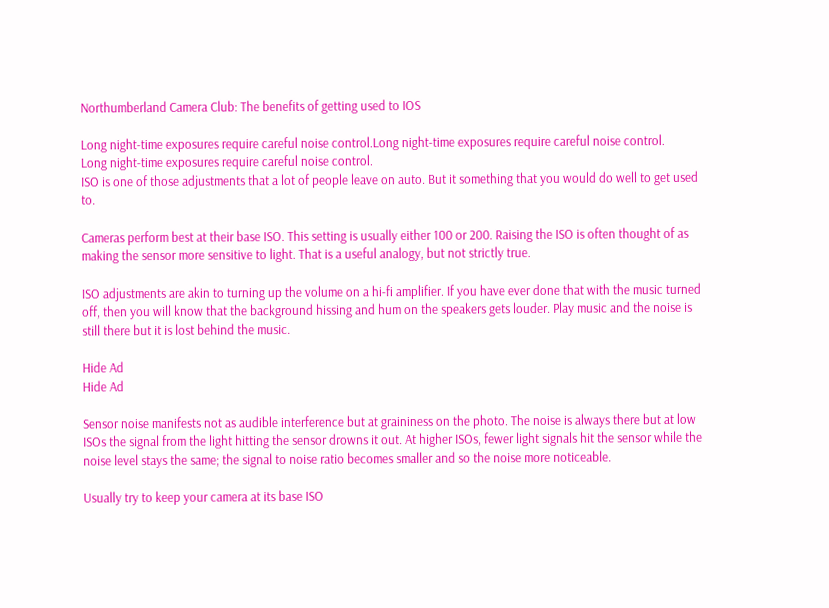Northumberland Camera Club: The benefits of getting used to IOS

Long night-time exposures require careful noise control.Long night-time exposures require careful noise control.
Long night-time exposures require careful noise control.
ISO is one of those adjustments that a lot of people leave on auto. But it something that you would do well to get used to.

Cameras perform best at their base ISO. This setting is usually either 100 or 200. Raising the ISO is often thought of as making the sensor more sensitive to light. That is a useful analogy, but not strictly true.

ISO adjustments are akin to turning up the volume on a hi-fi amplifier. If you have ever done that with the music turned off, then you will know that the background hissing and hum on the speakers gets louder. Play music and the noise is still there but it is lost behind the music.

Hide Ad
Hide Ad

Sensor noise manifests not as audible interference but at graininess on the photo. The noise is always there but at low ISOs the signal from the light hitting the sensor drowns it out. At higher ISOs, fewer light signals hit the sensor while the noise level stays the same; the signal to noise ratio becomes smaller and so the noise more noticeable.

Usually try to keep your camera at its base ISO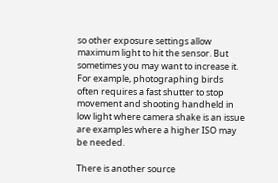so other exposure settings allow maximum light to hit the sensor. But sometimes you may want to increase it. For example, photographing birds often requires a fast shutter to stop movement and shooting handheld in low light where camera shake is an issue are examples where a higher ISO may be needed.

There is another source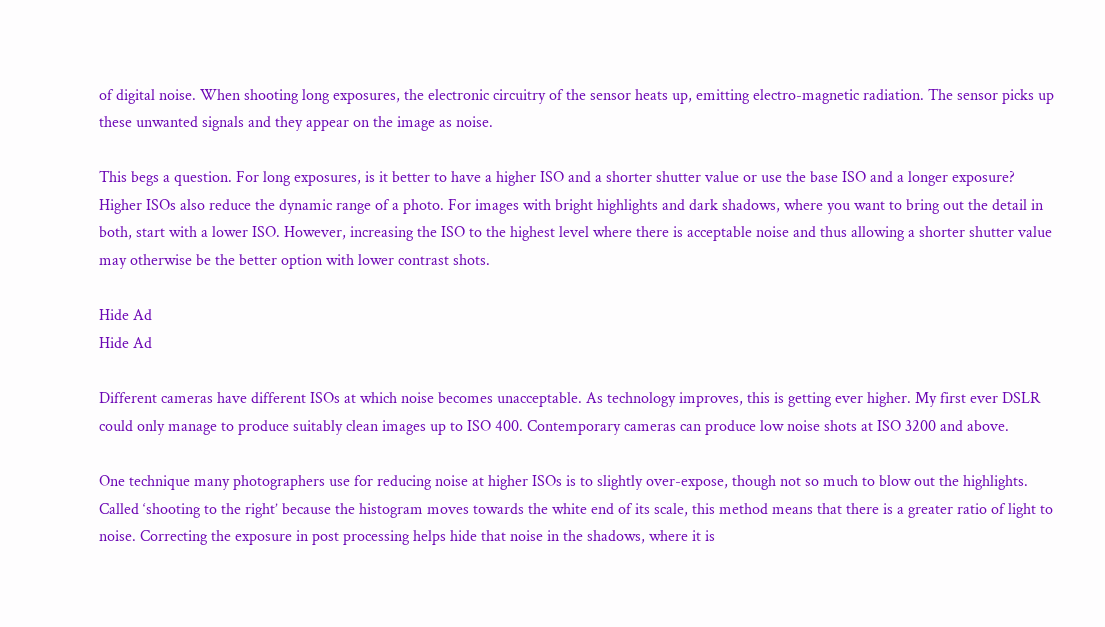of digital noise. When shooting long exposures, the electronic circuitry of the sensor heats up, emitting electro-magnetic radiation. The sensor picks up these unwanted signals and they appear on the image as noise.

This begs a question. For long exposures, is it better to have a higher ISO and a shorter shutter value or use the base ISO and a longer exposure? Higher ISOs also reduce the dynamic range of a photo. For images with bright highlights and dark shadows, where you want to bring out the detail in both, start with a lower ISO. However, increasing the ISO to the highest level where there is acceptable noise and thus allowing a shorter shutter value may otherwise be the better option with lower contrast shots.

Hide Ad
Hide Ad

Different cameras have different ISOs at which noise becomes unacceptable. As technology improves, this is getting ever higher. My first ever DSLR could only manage to produce suitably clean images up to ISO 400. Contemporary cameras can produce low noise shots at ISO 3200 and above.

One technique many photographers use for reducing noise at higher ISOs is to slightly over-expose, though not so much to blow out the highlights. Called ‘shooting to the right’ because the histogram moves towards the white end of its scale, this method means that there is a greater ratio of light to noise. Correcting the exposure in post processing helps hide that noise in the shadows, where it is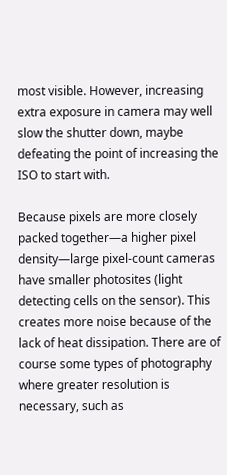most visible. However, increasing extra exposure in camera may well slow the shutter down, maybe defeating the point of increasing the ISO to start with.

Because pixels are more closely packed together—a higher pixel density—large pixel-count cameras have smaller photosites (light detecting cells on the sensor). This creates more noise because of the lack of heat dissipation. There are of course some types of photography where greater resolution is necessary, such as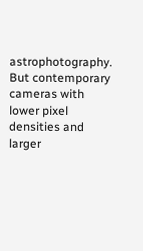astrophotography. But contemporary cameras with lower pixel densities and larger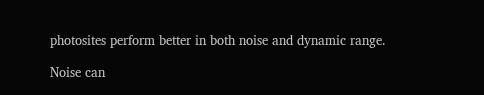photosites perform better in both noise and dynamic range.

Noise can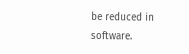be reduced in software.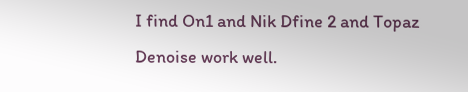I find On1 and Nik Dfine 2 and Topaz Denoise work well.